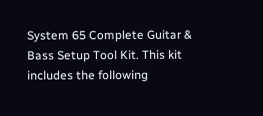System 65 Complete Guitar & Bass Setup Tool Kit. This kit includes the following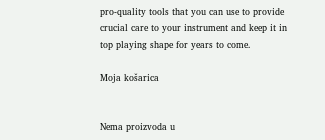pro-quality tools that you can use to provide crucial care to your instrument and keep it in top playing shape for years to come.

Moja košarica


Nema proizvoda u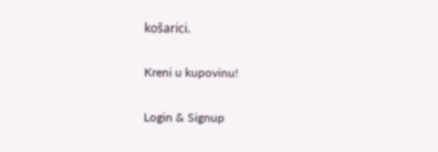košarici.

Kreni u kupovinu!

Login & Signup